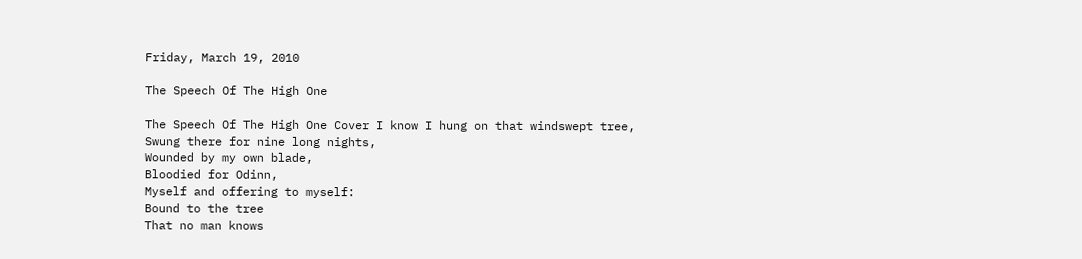Friday, March 19, 2010

The Speech Of The High One

The Speech Of The High One Cover I know I hung on that windswept tree,
Swung there for nine long nights,
Wounded by my own blade,
Bloodied for Odinn,
Myself and offering to myself:
Bound to the tree
That no man knows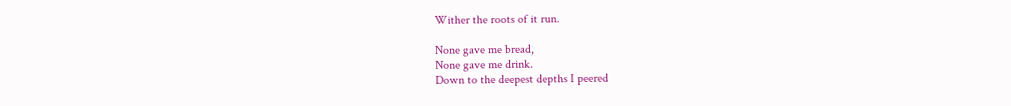Wither the roots of it run.

None gave me bread,
None gave me drink.
Down to the deepest depths I peered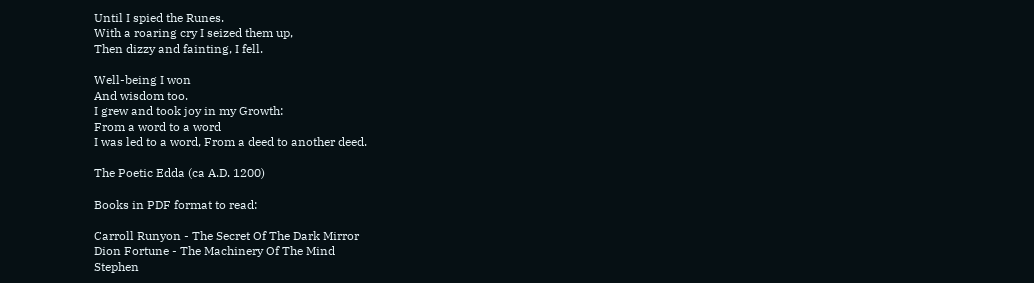Until I spied the Runes.
With a roaring cry I seized them up,
Then dizzy and fainting, I fell.

Well-being I won
And wisdom too.
I grew and took joy in my Growth:
From a word to a word
I was led to a word, From a deed to another deed.

The Poetic Edda (ca A.D. 1200)

Books in PDF format to read:

Carroll Runyon - The Secret Of The Dark Mirror
Dion Fortune - The Machinery Of The Mind
Stephen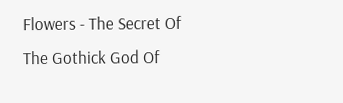Flowers - The Secret Of The Gothick God Of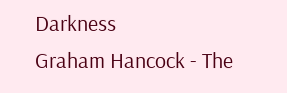Darkness
Graham Hancock - The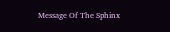Message Of The Sphinx